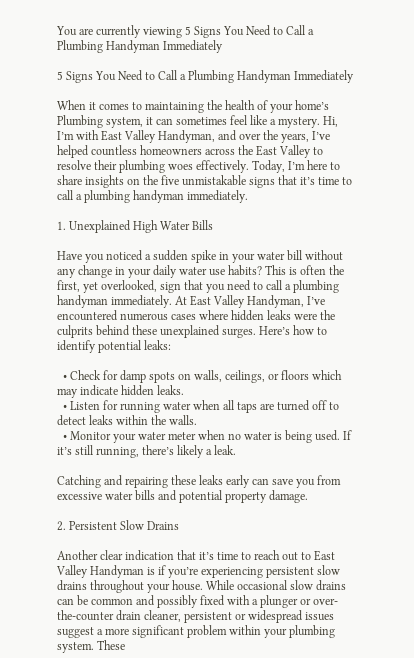You are currently viewing 5 Signs You Need to Call a Plumbing Handyman Immediately

5 Signs You Need to Call a Plumbing Handyman Immediately

When it comes to maintaining the health of your home’s Plumbing system, it can sometimes feel like a mystery. Hi, I’m with East Valley Handyman, and over the years, I’ve helped countless homeowners across the East Valley to resolve their plumbing woes effectively. Today, I’m here to share insights on the five unmistakable signs that it’s time to call a plumbing handyman immediately.

1. Unexplained High Water Bills

Have you noticed a sudden spike in your water bill without any change in your daily water use habits? This is often the first, yet overlooked, sign that you need to call a plumbing handyman immediately. At East Valley Handyman, I’ve encountered numerous cases where hidden leaks were the culprits behind these unexplained surges. Here’s how to identify potential leaks:

  • Check for damp spots on walls, ceilings, or floors which may indicate hidden leaks.
  • Listen for running water when all taps are turned off to detect leaks within the walls.
  • Monitor your water meter when no water is being used. If it’s still running, there’s likely a leak.

Catching and repairing these leaks early can save you from excessive water bills and potential property damage.

2. Persistent Slow Drains

Another clear indication that it’s time to reach out to East Valley Handyman is if you’re experiencing persistent slow drains throughout your house. While occasional slow drains can be common and possibly fixed with a plunger or over-the-counter drain cleaner, persistent or widespread issues suggest a more significant problem within your plumbing system. These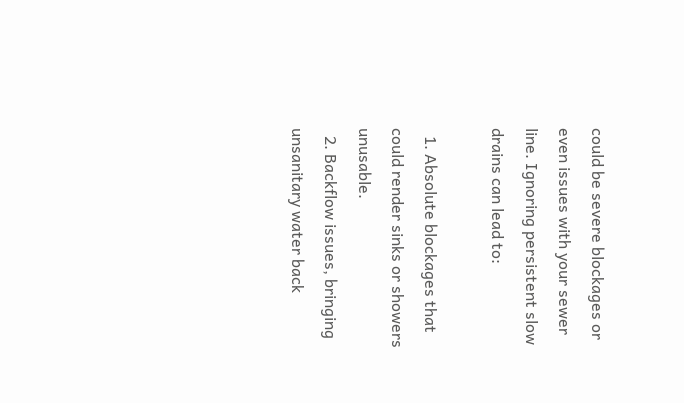could be severe blockages or even issues with your sewer line. Ignoring persistent slow drains can lead to:

  1. Absolute blockages that could render sinks or showers unusable.
  2. Backflow issues, bringing unsanitary water back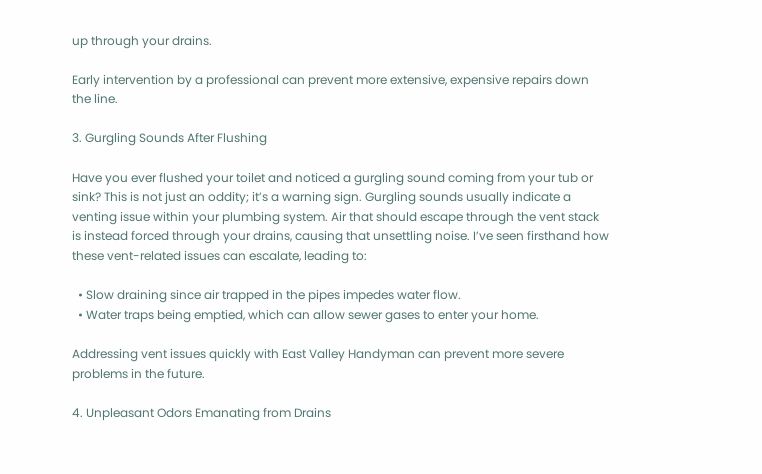up through your drains.

Early intervention by a professional can prevent more extensive, expensive repairs down the line.

3. Gurgling Sounds After Flushing

Have you ever flushed your toilet and noticed a gurgling sound coming from your tub or sink? This is not just an oddity; it’s a warning sign. Gurgling sounds usually indicate a venting issue within your plumbing system. Air that should escape through the vent stack is instead forced through your drains, causing that unsettling noise. I’ve seen firsthand how these vent-related issues can escalate, leading to:

  • Slow draining since air trapped in the pipes impedes water flow.
  • Water traps being emptied, which can allow sewer gases to enter your home.

Addressing vent issues quickly with East Valley Handyman can prevent more severe problems in the future.

4. Unpleasant Odors Emanating from Drains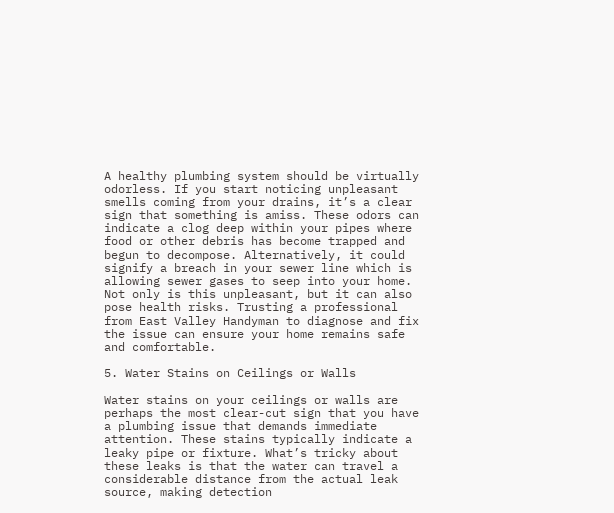A healthy plumbing system should be virtually odorless. If you start noticing unpleasant smells coming from your drains, it’s a clear sign that something is amiss. These odors can indicate a clog deep within your pipes where food or other debris has become trapped and begun to decompose. Alternatively, it could signify a breach in your sewer line which is allowing sewer gases to seep into your home. Not only is this unpleasant, but it can also pose health risks. Trusting a professional from East Valley Handyman to diagnose and fix the issue can ensure your home remains safe and comfortable.

5. Water Stains on Ceilings or Walls

Water stains on your ceilings or walls are perhaps the most clear-cut sign that you have a plumbing issue that demands immediate attention. These stains typically indicate a leaky pipe or fixture. What’s tricky about these leaks is that the water can travel a considerable distance from the actual leak source, making detection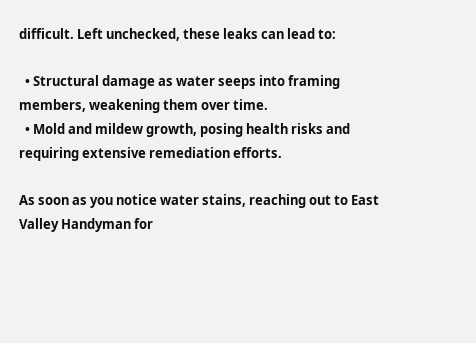difficult. Left unchecked, these leaks can lead to:

  • Structural damage as water seeps into framing members, weakening them over time.
  • Mold and mildew growth, posing health risks and requiring extensive remediation efforts.

As soon as you notice water stains, reaching out to East Valley Handyman for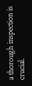a thorough inspection is crucial.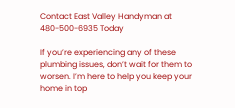Contact East Valley Handyman at 480-500-6935 Today

If you’re experiencing any of these plumbing issues, don’t wait for them to worsen. I’m here to help you keep your home in top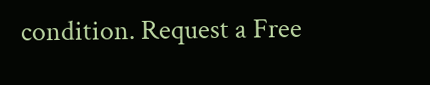condition. Request a Free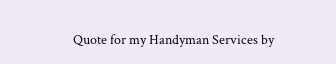Quote for my Handyman Services by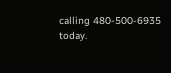calling 480-500-6935 today.